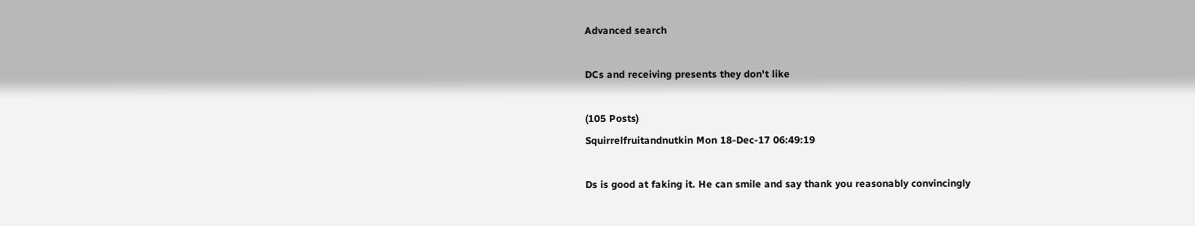Advanced search

DCs and receiving presents they don't like

(105 Posts)
Squirrelfruitandnutkin Mon 18-Dec-17 06:49:19

Ds is good at faking it. He can smile and say thank you reasonably convincingly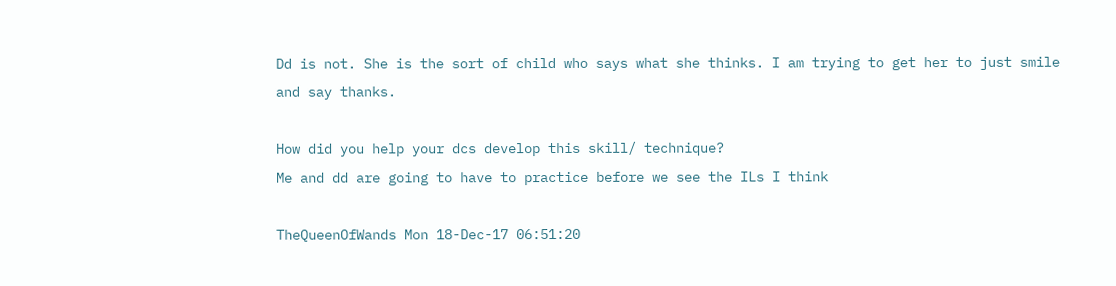Dd is not. She is the sort of child who says what she thinks. I am trying to get her to just smile and say thanks.

How did you help your dcs develop this skill/ technique?
Me and dd are going to have to practice before we see the ILs I think

TheQueenOfWands Mon 18-Dec-17 06:51:20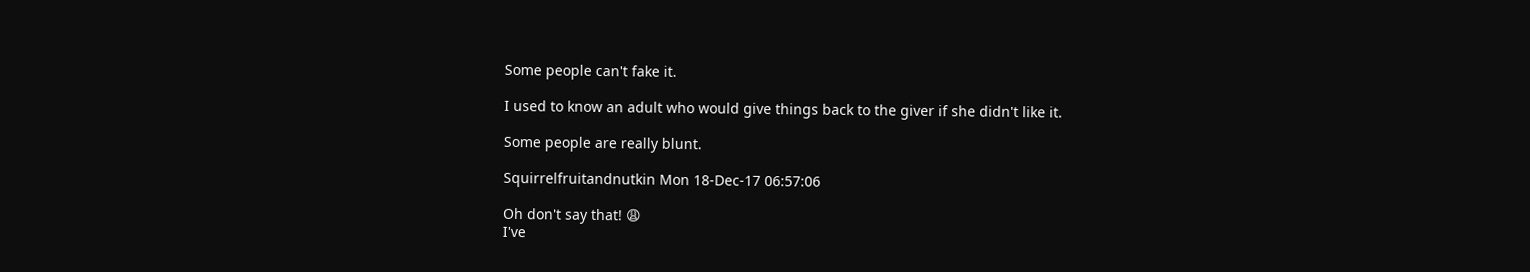Some people can't fake it.

I used to know an adult who would give things back to the giver if she didn't like it.

Some people are really blunt.

Squirrelfruitandnutkin Mon 18-Dec-17 06:57:06

Oh don't say that! 😩
I've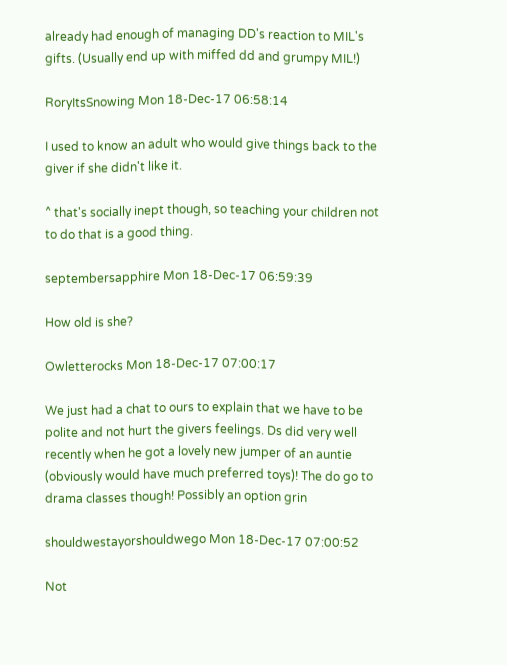already had enough of managing DD's reaction to MIL's gifts. (Usually end up with miffed dd and grumpy MIL!)

RoryItsSnowing Mon 18-Dec-17 06:58:14

I used to know an adult who would give things back to the giver if she didn't like it.

^ that's socially inept though, so teaching your children not to do that is a good thing.

septembersapphire Mon 18-Dec-17 06:59:39

How old is she?

Owletterocks Mon 18-Dec-17 07:00:17

We just had a chat to ours to explain that we have to be polite and not hurt the givers feelings. Ds did very well recently when he got a lovely new jumper of an auntie (obviously would have much preferred toys)! The do go to drama classes though! Possibly an option grin

shouldwestayorshouldwego Mon 18-Dec-17 07:00:52

Not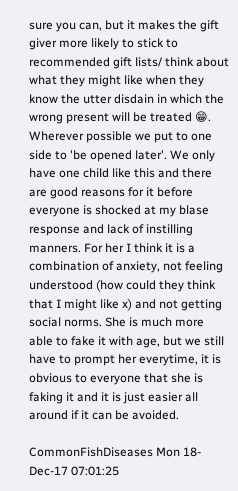sure you can, but it makes the gift giver more likely to stick to recommended gift lists/ think about what they might like when they know the utter disdain in which the wrong present will be treated 😁. Wherever possible we put to one side to 'be opened later'. We only have one child like this and there are good reasons for it before everyone is shocked at my blase response and lack of instilling manners. For her I think it is a combination of anxiety, not feeling understood (how could they think that I might like x) and not getting social norms. She is much more able to fake it with age, but we still have to prompt her everytime, it is obvious to everyone that she is faking it and it is just easier all around if it can be avoided.

CommonFishDiseases Mon 18-Dec-17 07:01:25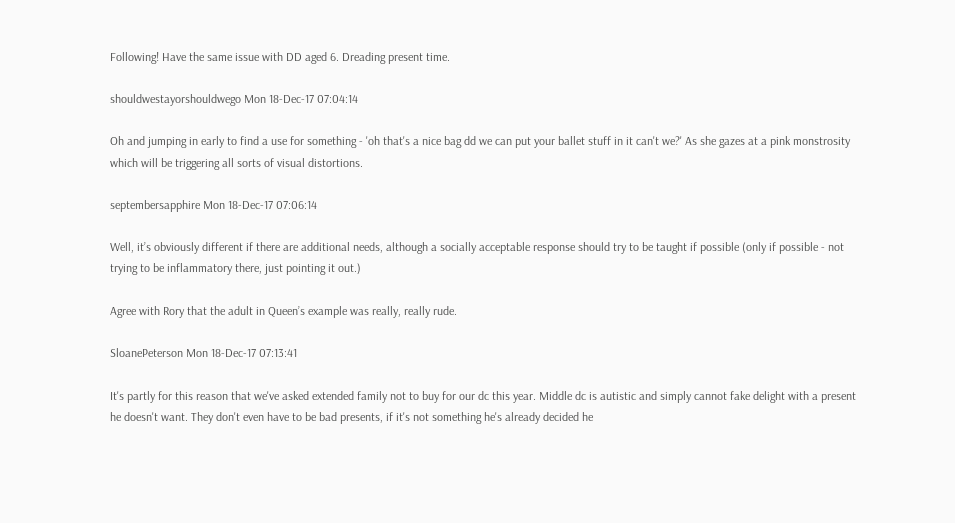Following! Have the same issue with DD aged 6. Dreading present time.

shouldwestayorshouldwego Mon 18-Dec-17 07:04:14

Oh and jumping in early to find a use for something - 'oh that's a nice bag dd we can put your ballet stuff in it can't we?' As she gazes at a pink monstrosity which will be triggering all sorts of visual distortions.

septembersapphire Mon 18-Dec-17 07:06:14

Well, it’s obviously different if there are additional needs, although a socially acceptable response should try to be taught if possible (only if possible - not trying to be inflammatory there, just pointing it out.)

Agree with Rory that the adult in Queen’s example was really, really rude.

SloanePeterson Mon 18-Dec-17 07:13:41

It's partly for this reason that we've asked extended family not to buy for our dc this year. Middle dc is autistic and simply cannot fake delight with a present he doesn't want. They don't even have to be bad presents, if it's not something he's already decided he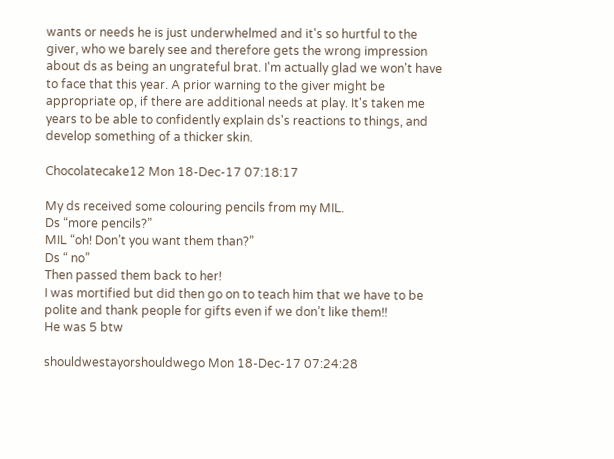wants or needs he is just underwhelmed and it's so hurtful to the giver, who we barely see and therefore gets the wrong impression about ds as being an ungrateful brat. I'm actually glad we won't have to face that this year. A prior warning to the giver might be appropriate op, if there are additional needs at play. It's taken me years to be able to confidently explain ds's reactions to things, and develop something of a thicker skin.

Chocolatecake12 Mon 18-Dec-17 07:18:17

My ds received some colouring pencils from my MIL.
Ds “more pencils?”
MIL “oh! Don’t you want them than?”
Ds “ no”
Then passed them back to her!
I was mortified but did then go on to teach him that we have to be polite and thank people for gifts even if we don’t like them!!
He was 5 btw

shouldwestayorshouldwego Mon 18-Dec-17 07:24:28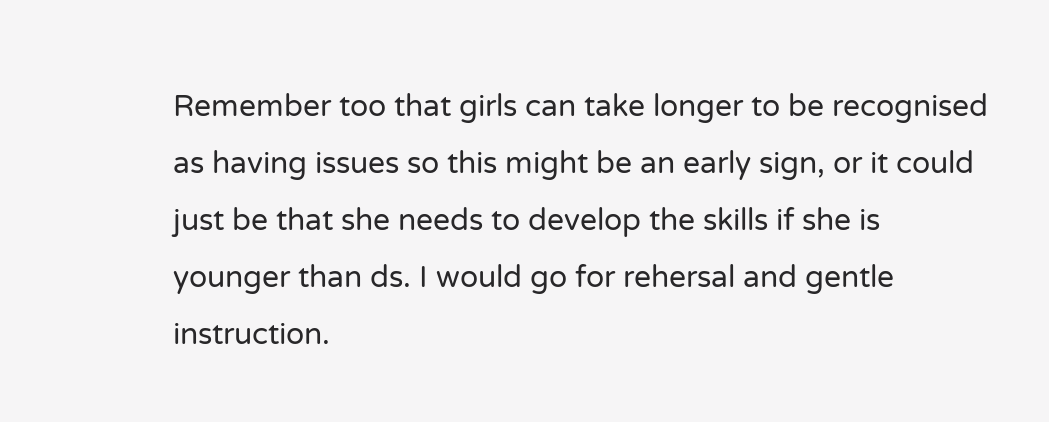Remember too that girls can take longer to be recognised as having issues so this might be an early sign, or it could just be that she needs to develop the skills if she is younger than ds. I would go for rehersal and gentle instruction.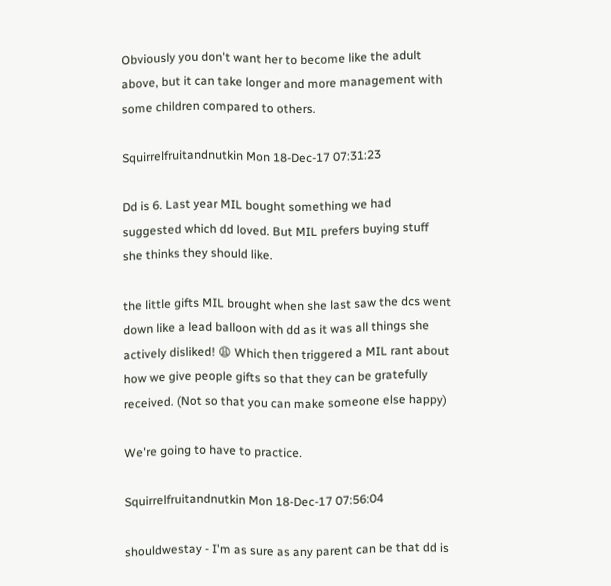Obviously you don't want her to become like the adult above, but it can take longer and more management with some children compared to others.

Squirrelfruitandnutkin Mon 18-Dec-17 07:31:23

Dd is 6. Last year MIL bought something we had suggested which dd loved. But MIL prefers buying stuff she thinks they should like.

the little gifts MIL brought when she last saw the dcs went down like a lead balloon with dd as it was all things she actively disliked! 😩 Which then triggered a MIL rant about how we give people gifts so that they can be gratefully received. (Not so that you can make someone else happy)

We're going to have to practice.

Squirrelfruitandnutkin Mon 18-Dec-17 07:56:04

shouldwestay - I'm as sure as any parent can be that dd is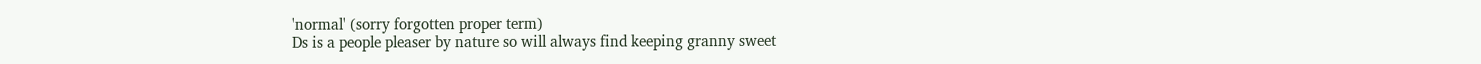'normal' (sorry forgotten proper term)
Ds is a people pleaser by nature so will always find keeping granny sweet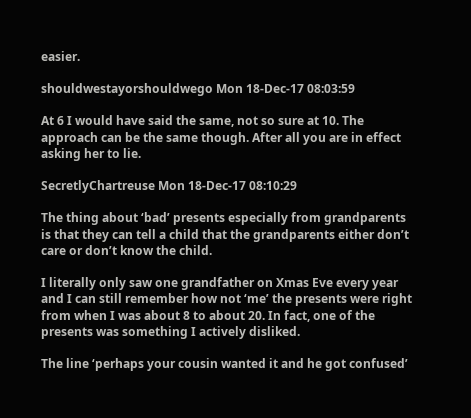easier.

shouldwestayorshouldwego Mon 18-Dec-17 08:03:59

At 6 I would have said the same, not so sure at 10. The approach can be the same though. After all you are in effect asking her to lie.

SecretlyChartreuse Mon 18-Dec-17 08:10:29

The thing about ‘bad’ presents especially from grandparents is that they can tell a child that the grandparents either don’t care or don’t know the child.

I literally only saw one grandfather on Xmas Eve every year and I can still remember how not ‘me’ the presents were right from when I was about 8 to about 20. In fact, one of the presents was something I actively disliked.

The line ‘perhaps your cousin wanted it and he got confused’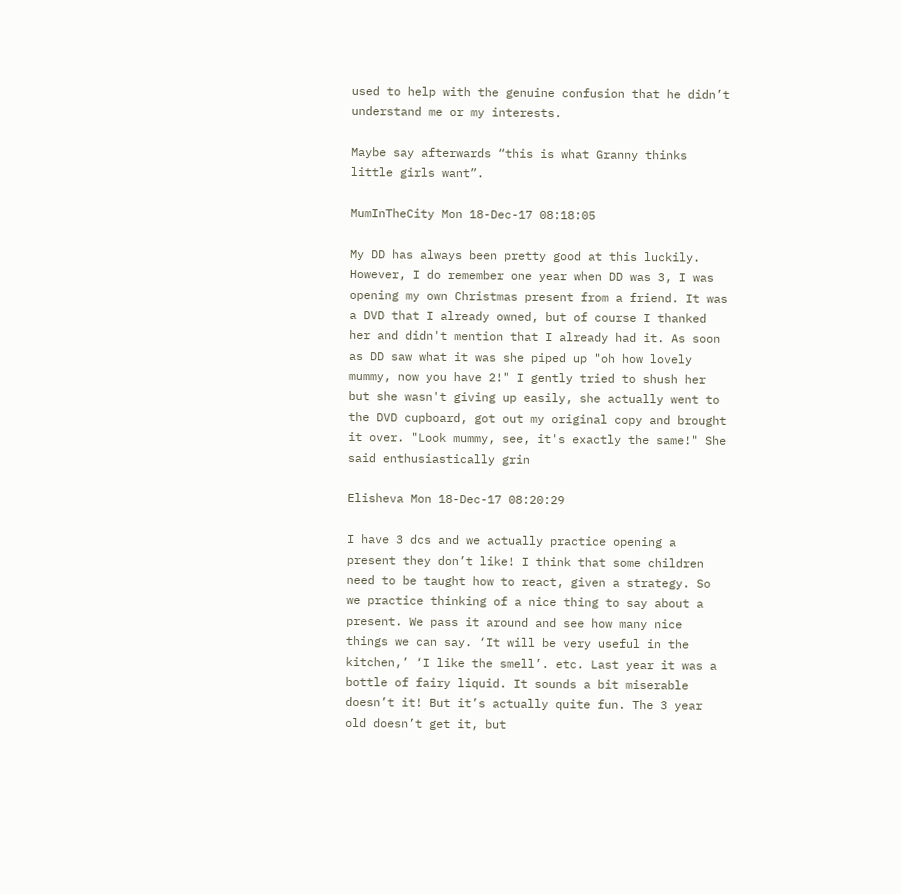used to help with the genuine confusion that he didn’t understand me or my interests.

Maybe say afterwards “this is what Granny thinks little girls want”.

MumInTheCity Mon 18-Dec-17 08:18:05

My DD has always been pretty good at this luckily. However, I do remember one year when DD was 3, I was opening my own Christmas present from a friend. It was a DVD that I already owned, but of course I thanked her and didn't mention that I already had it. As soon as DD saw what it was she piped up "oh how lovely mummy, now you have 2!" I gently tried to shush her but she wasn't giving up easily, she actually went to the DVD cupboard, got out my original copy and brought it over. "Look mummy, see, it's exactly the same!" She said enthusiastically grin

Elisheva Mon 18-Dec-17 08:20:29

I have 3 dcs and we actually practice opening a present they don’t like! I think that some children need to be taught how to react, given a strategy. So we practice thinking of a nice thing to say about a present. We pass it around and see how many nice things we can say. ‘It will be very useful in the kitchen,’ ‘I like the smell’. etc. Last year it was a bottle of fairy liquid. It sounds a bit miserable doesn’t it! But it’s actually quite fun. The 3 year old doesn’t get it, but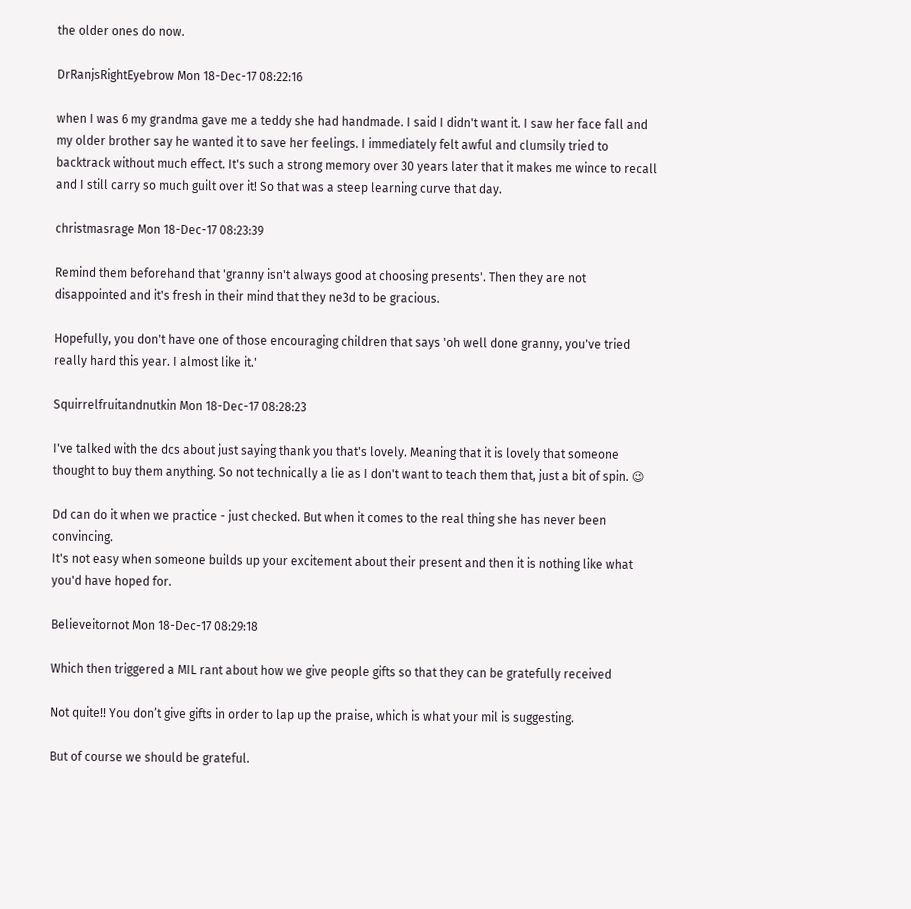the older ones do now.

DrRanjsRightEyebrow Mon 18-Dec-17 08:22:16

when I was 6 my grandma gave me a teddy she had handmade. I said I didn't want it. I saw her face fall and my older brother say he wanted it to save her feelings. I immediately felt awful and clumsily tried to backtrack without much effect. It's such a strong memory over 30 years later that it makes me wince to recall and I still carry so much guilt over it! So that was a steep learning curve that day.

christmasrage Mon 18-Dec-17 08:23:39

Remind them beforehand that 'granny isn't always good at choosing presents'. Then they are not disappointed and it's fresh in their mind that they ne3d to be gracious.

Hopefully, you don't have one of those encouraging children that says 'oh well done granny, you've tried really hard this year. I almost like it.'

Squirrelfruitandnutkin Mon 18-Dec-17 08:28:23

I've talked with the dcs about just saying thank you that's lovely. Meaning that it is lovely that someone thought to buy them anything. So not technically a lie as I don't want to teach them that, just a bit of spin. 😉

Dd can do it when we practice - just checked. But when it comes to the real thing she has never been convincing.
It's not easy when someone builds up your excitement about their present and then it is nothing like what you'd have hoped for.

Believeitornot Mon 18-Dec-17 08:29:18

Which then triggered a MIL rant about how we give people gifts so that they can be gratefully received

Not quite!! You don’t give gifts in order to lap up the praise, which is what your mil is suggesting.

But of course we should be grateful.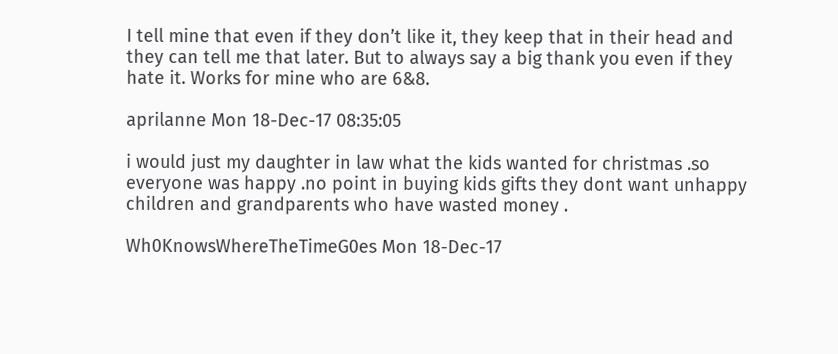I tell mine that even if they don’t like it, they keep that in their head and they can tell me that later. But to always say a big thank you even if they hate it. Works for mine who are 6&8.

aprilanne Mon 18-Dec-17 08:35:05

i would just my daughter in law what the kids wanted for christmas .so everyone was happy .no point in buying kids gifts they dont want unhappy children and grandparents who have wasted money .

Wh0KnowsWhereTheTimeG0es Mon 18-Dec-17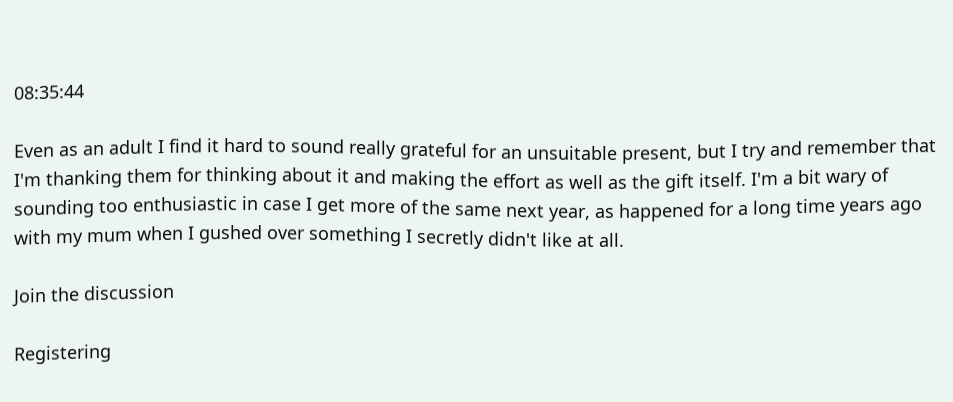08:35:44

Even as an adult I find it hard to sound really grateful for an unsuitable present, but I try and remember that I'm thanking them for thinking about it and making the effort as well as the gift itself. I'm a bit wary of sounding too enthusiastic in case I get more of the same next year, as happened for a long time years ago with my mum when I gushed over something I secretly didn't like at all.

Join the discussion

Registering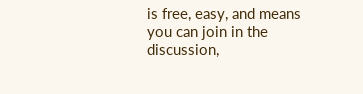is free, easy, and means you can join in the discussion,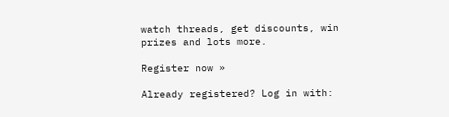watch threads, get discounts, win prizes and lots more.

Register now »

Already registered? Log in with: